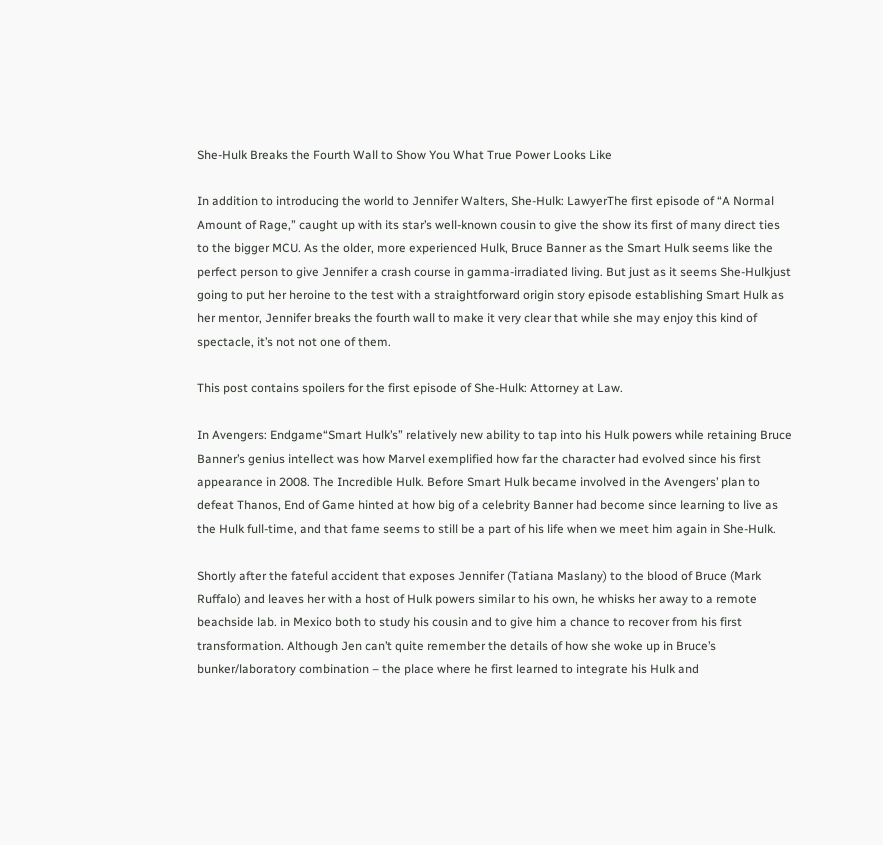She-Hulk Breaks the Fourth Wall to Show You What True Power Looks Like

In addition to introducing the world to Jennifer Walters, She-Hulk: LawyerThe first episode of “A Normal Amount of Rage,” caught up with its star’s well-known cousin to give the show its first of many direct ties to the bigger MCU. As the older, more experienced Hulk, Bruce Banner as the Smart Hulk seems like the perfect person to give Jennifer a crash course in gamma-irradiated living. But just as it seems She-Hulkjust going to put her heroine to the test with a straightforward origin story episode establishing Smart Hulk as her mentor, Jennifer breaks the fourth wall to make it very clear that while she may enjoy this kind of spectacle, it’s not not one of them.

This post contains spoilers for the first episode of She-Hulk: Attorney at Law.

In Avengers: Endgame“Smart Hulk’s” relatively new ability to tap into his Hulk powers while retaining Bruce Banner’s genius intellect was how Marvel exemplified how far the character had evolved since his first appearance in 2008. The Incredible Hulk. Before Smart Hulk became involved in the Avengers’ plan to defeat Thanos, End of Game hinted at how big of a celebrity Banner had become since learning to live as the Hulk full-time, and that fame seems to still be a part of his life when we meet him again in She-Hulk.

Shortly after the fateful accident that exposes Jennifer (Tatiana Maslany) to the blood of Bruce (Mark Ruffalo) and leaves her with a host of Hulk powers similar to his own, he whisks her away to a remote beachside lab. in Mexico both to study his cousin and to give him a chance to recover from his first transformation. Although Jen can’t quite remember the details of how she woke up in Bruce’s bunker/laboratory combination – the place where he first learned to integrate his Hulk and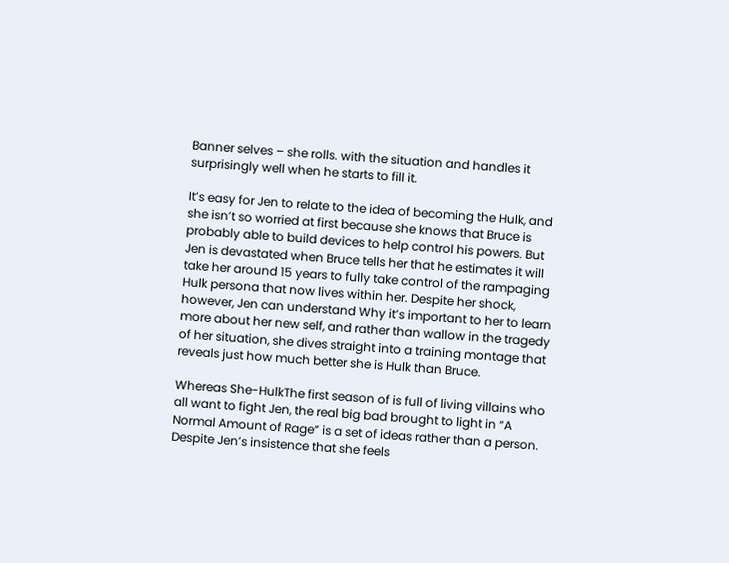Banner selves – she rolls. with the situation and handles it surprisingly well when he starts to fill it.

It’s easy for Jen to relate to the idea of becoming the Hulk, and she isn’t so worried at first because she knows that Bruce is probably able to build devices to help control his powers. But Jen is devastated when Bruce tells her that he estimates it will take her around 15 years to fully take control of the rampaging Hulk persona that now lives within her. Despite her shock, however, Jen can understand Why it’s important to her to learn more about her new self, and rather than wallow in the tragedy of her situation, she dives straight into a training montage that reveals just how much better she is Hulk than Bruce.

Whereas She-HulkThe first season of is full of living villains who all want to fight Jen, the real big bad brought to light in “A Normal Amount of Rage” is a set of ideas rather than a person. Despite Jen’s insistence that she feels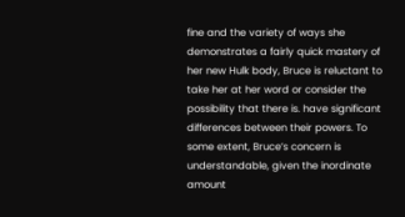fine and the variety of ways she demonstrates a fairly quick mastery of her new Hulk body, Bruce is reluctant to take her at her word or consider the possibility that there is. have significant differences between their powers. To some extent, Bruce’s concern is understandable, given the inordinate amount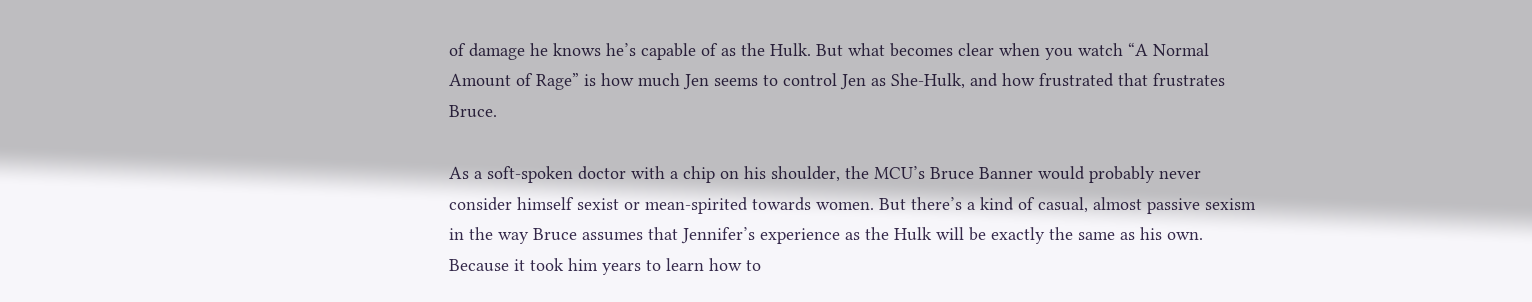of damage he knows he’s capable of as the Hulk. But what becomes clear when you watch “A Normal Amount of Rage” is how much Jen seems to control Jen as She-Hulk, and how frustrated that frustrates Bruce.

As a soft-spoken doctor with a chip on his shoulder, the MCU’s Bruce Banner would probably never consider himself sexist or mean-spirited towards women. But there’s a kind of casual, almost passive sexism in the way Bruce assumes that Jennifer’s experience as the Hulk will be exactly the same as his own. Because it took him years to learn how to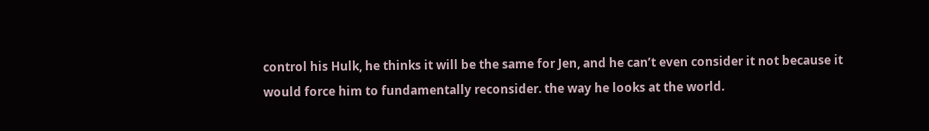control his Hulk, he thinks it will be the same for Jen, and he can’t even consider it not because it would force him to fundamentally reconsider. the way he looks at the world.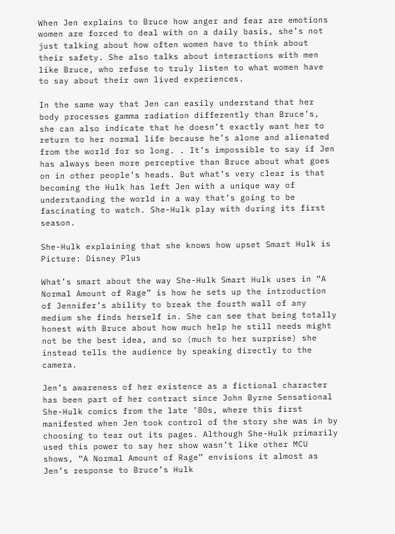When Jen explains to Bruce how anger and fear are emotions women are forced to deal with on a daily basis, she’s not just talking about how often women have to think about their safety. She also talks about interactions with men like Bruce, who refuse to truly listen to what women have to say about their own lived experiences.

In the same way that Jen can easily understand that her body processes gamma radiation differently than Bruce’s, she can also indicate that he doesn’t exactly want her to return to her normal life because he’s alone and alienated from the world for so long. . It’s impossible to say if Jen has always been more perceptive than Bruce about what goes on in other people’s heads. But what’s very clear is that becoming the Hulk has left Jen with a unique way of understanding the world in a way that’s going to be fascinating to watch. She-Hulk play with during its first season.

She-Hulk explaining that she knows how upset Smart Hulk is
Picture: Disney Plus

What’s smart about the way She-Hulk Smart Hulk uses in “A Normal Amount of Rage” is how he sets up the introduction of Jennifer’s ability to break the fourth wall of any medium she finds herself in. She can see that being totally honest with Bruce about how much help he still needs might not be the best idea, and so (much to her surprise) she instead tells the audience by speaking directly to the camera.

Jen’s awareness of her existence as a fictional character has been part of her contract since John Byrne Sensational She-Hulk comics from the late ’80s, where this first manifested when Jen took control of the story she was in by choosing to tear out its pages. Although She-Hulk primarily used this power to say her show wasn’t like other MCU shows, “A Normal Amount of Rage” envisions it almost as Jen’s response to Bruce’s Hulk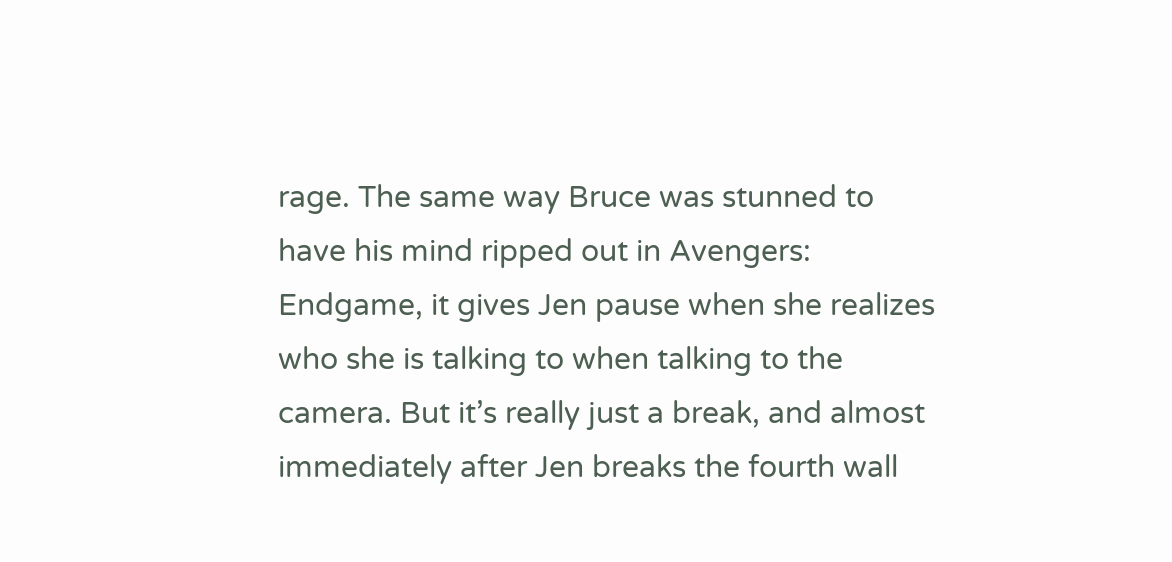rage. The same way Bruce was stunned to have his mind ripped out in Avengers: Endgame, it gives Jen pause when she realizes who she is talking to when talking to the camera. But it’s really just a break, and almost immediately after Jen breaks the fourth wall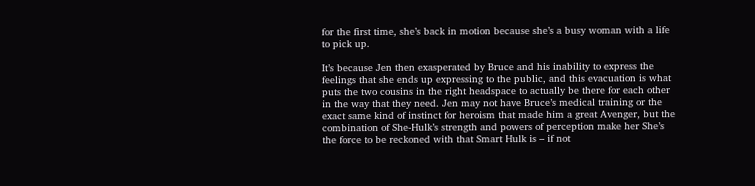for the first time, she’s back in motion because she’s a busy woman with a life to pick up.

It’s because Jen then exasperated by Bruce and his inability to express the feelings that she ends up expressing to the public, and this evacuation is what puts the two cousins in the right headspace to actually be there for each other in the way that they need. Jen may not have Bruce’s medical training or the exact same kind of instinct for heroism that made him a great Avenger, but the combination of She-Hulk’s strength and powers of perception make her She’s the force to be reckoned with that Smart Hulk is – if not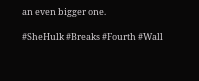an even bigger one.

#SheHulk #Breaks #Fourth #Wall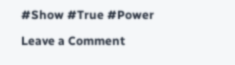#Show #True #Power

Leave a Comment